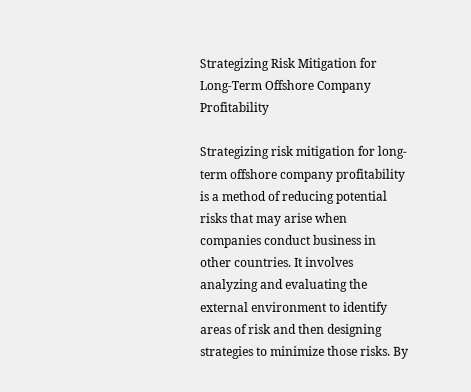Strategizing Risk Mitigation for Long-Term Offshore Company Profitability

Strategizing risk mitigation for long-term offshore company profitability is a method of reducing potential risks that may arise when companies conduct business in other countries. It involves analyzing and evaluating the external environment to identify areas of risk and then designing strategies to minimize those risks. By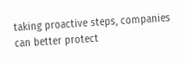taking proactive steps, companies can better protect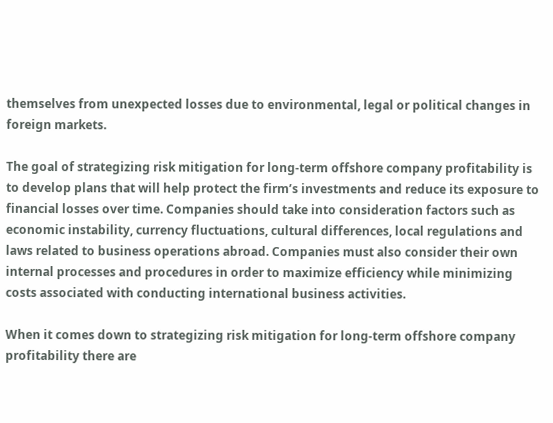themselves from unexpected losses due to environmental, legal or political changes in foreign markets.

The goal of strategizing risk mitigation for long-term offshore company profitability is to develop plans that will help protect the firm’s investments and reduce its exposure to financial losses over time. Companies should take into consideration factors such as economic instability, currency fluctuations, cultural differences, local regulations and laws related to business operations abroad. Companies must also consider their own internal processes and procedures in order to maximize efficiency while minimizing costs associated with conducting international business activities.

When it comes down to strategizing risk mitigation for long-term offshore company profitability there are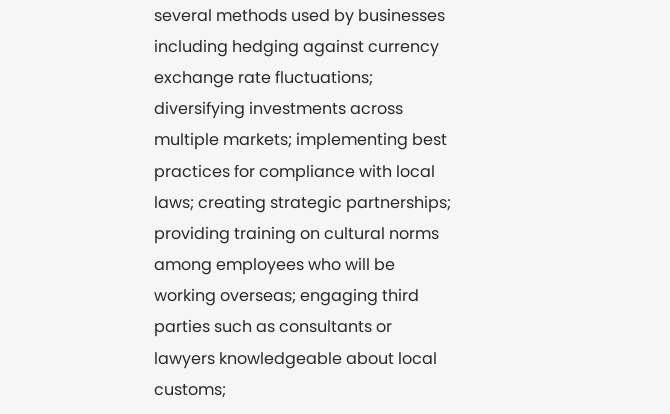several methods used by businesses including hedging against currency exchange rate fluctuations; diversifying investments across multiple markets; implementing best practices for compliance with local laws; creating strategic partnerships; providing training on cultural norms among employees who will be working overseas; engaging third parties such as consultants or lawyers knowledgeable about local customs;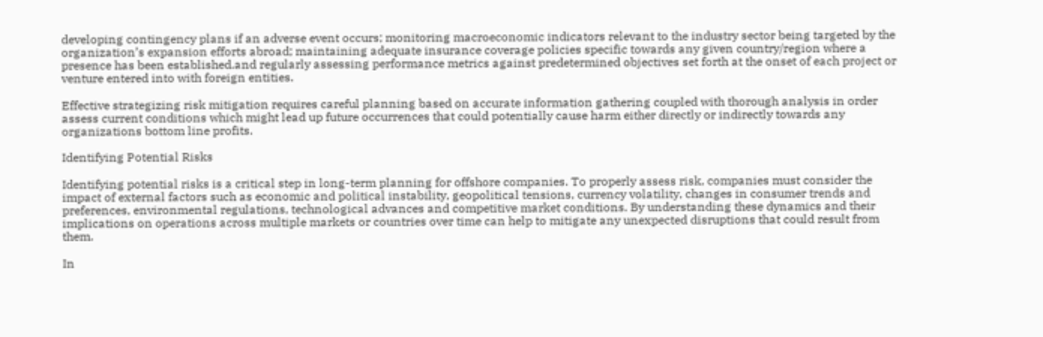developing contingency plans if an adverse event occurs; monitoring macroeconomic indicators relevant to the industry sector being targeted by the organization’s expansion efforts abroad; maintaining adequate insurance coverage policies specific towards any given country/region where a presence has been established.and regularly assessing performance metrics against predetermined objectives set forth at the onset of each project or venture entered into with foreign entities.

Effective strategizing risk mitigation requires careful planning based on accurate information gathering coupled with thorough analysis in order assess current conditions which might lead up future occurrences that could potentially cause harm either directly or indirectly towards any organizations bottom line profits.

Identifying Potential Risks

Identifying potential risks is a critical step in long-term planning for offshore companies. To properly assess risk, companies must consider the impact of external factors such as economic and political instability, geopolitical tensions, currency volatility, changes in consumer trends and preferences, environmental regulations, technological advances and competitive market conditions. By understanding these dynamics and their implications on operations across multiple markets or countries over time can help to mitigate any unexpected disruptions that could result from them.

In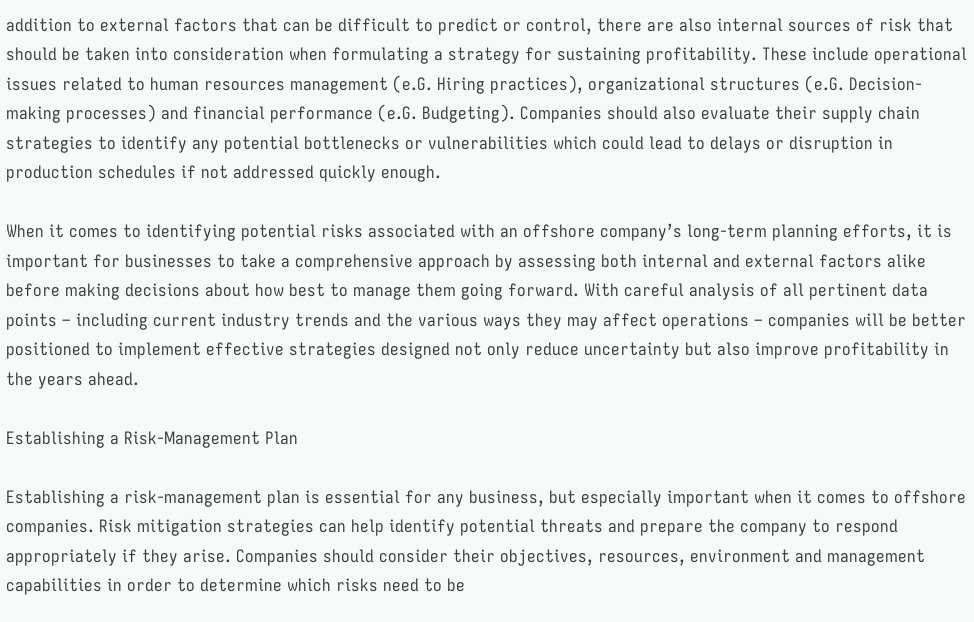addition to external factors that can be difficult to predict or control, there are also internal sources of risk that should be taken into consideration when formulating a strategy for sustaining profitability. These include operational issues related to human resources management (e.G. Hiring practices), organizational structures (e.G. Decision-making processes) and financial performance (e.G. Budgeting). Companies should also evaluate their supply chain strategies to identify any potential bottlenecks or vulnerabilities which could lead to delays or disruption in production schedules if not addressed quickly enough.

When it comes to identifying potential risks associated with an offshore company’s long-term planning efforts, it is important for businesses to take a comprehensive approach by assessing both internal and external factors alike before making decisions about how best to manage them going forward. With careful analysis of all pertinent data points – including current industry trends and the various ways they may affect operations – companies will be better positioned to implement effective strategies designed not only reduce uncertainty but also improve profitability in the years ahead.

Establishing a Risk-Management Plan

Establishing a risk-management plan is essential for any business, but especially important when it comes to offshore companies. Risk mitigation strategies can help identify potential threats and prepare the company to respond appropriately if they arise. Companies should consider their objectives, resources, environment and management capabilities in order to determine which risks need to be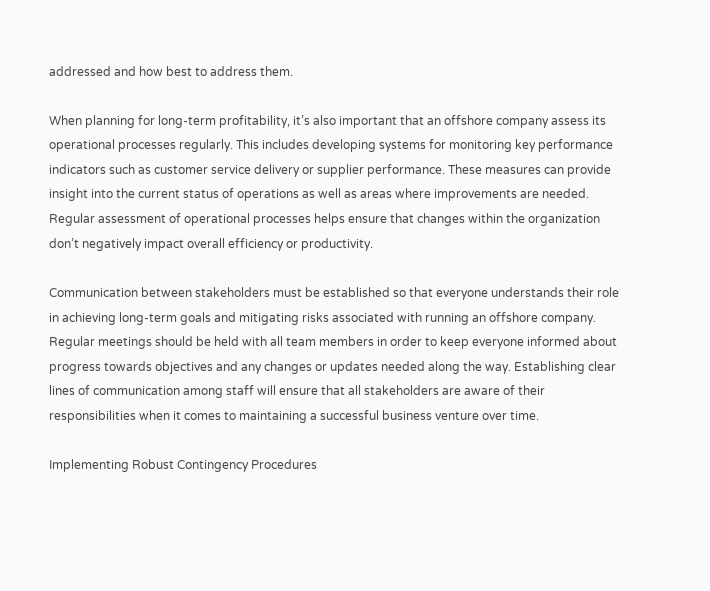addressed and how best to address them.

When planning for long-term profitability, it’s also important that an offshore company assess its operational processes regularly. This includes developing systems for monitoring key performance indicators such as customer service delivery or supplier performance. These measures can provide insight into the current status of operations as well as areas where improvements are needed. Regular assessment of operational processes helps ensure that changes within the organization don’t negatively impact overall efficiency or productivity.

Communication between stakeholders must be established so that everyone understands their role in achieving long-term goals and mitigating risks associated with running an offshore company. Regular meetings should be held with all team members in order to keep everyone informed about progress towards objectives and any changes or updates needed along the way. Establishing clear lines of communication among staff will ensure that all stakeholders are aware of their responsibilities when it comes to maintaining a successful business venture over time.

Implementing Robust Contingency Procedures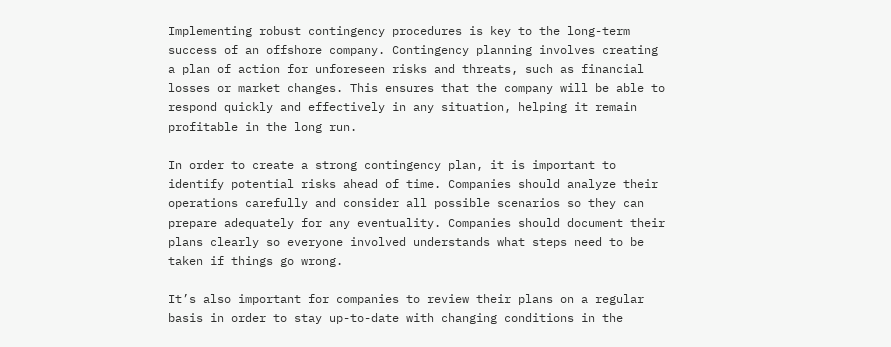Implementing robust contingency procedures is key to the long-term success of an offshore company. Contingency planning involves creating a plan of action for unforeseen risks and threats, such as financial losses or market changes. This ensures that the company will be able to respond quickly and effectively in any situation, helping it remain profitable in the long run.

In order to create a strong contingency plan, it is important to identify potential risks ahead of time. Companies should analyze their operations carefully and consider all possible scenarios so they can prepare adequately for any eventuality. Companies should document their plans clearly so everyone involved understands what steps need to be taken if things go wrong.

It’s also important for companies to review their plans on a regular basis in order to stay up-to-date with changing conditions in the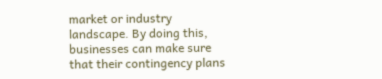market or industry landscape. By doing this, businesses can make sure that their contingency plans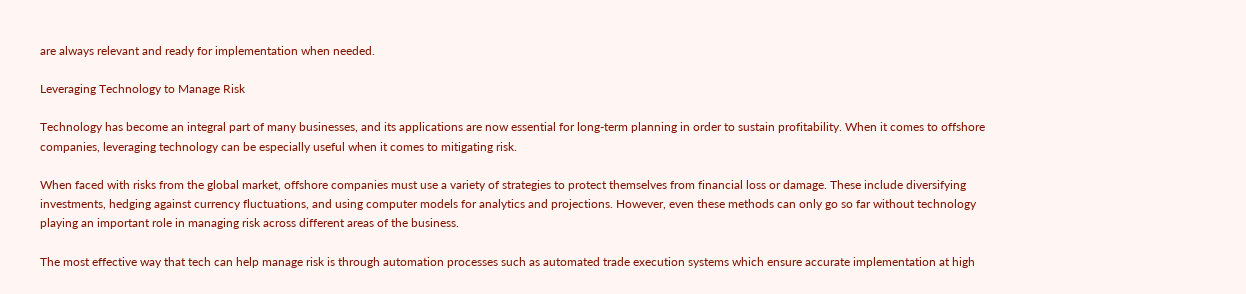are always relevant and ready for implementation when needed.

Leveraging Technology to Manage Risk

Technology has become an integral part of many businesses, and its applications are now essential for long-term planning in order to sustain profitability. When it comes to offshore companies, leveraging technology can be especially useful when it comes to mitigating risk.

When faced with risks from the global market, offshore companies must use a variety of strategies to protect themselves from financial loss or damage. These include diversifying investments, hedging against currency fluctuations, and using computer models for analytics and projections. However, even these methods can only go so far without technology playing an important role in managing risk across different areas of the business.

The most effective way that tech can help manage risk is through automation processes such as automated trade execution systems which ensure accurate implementation at high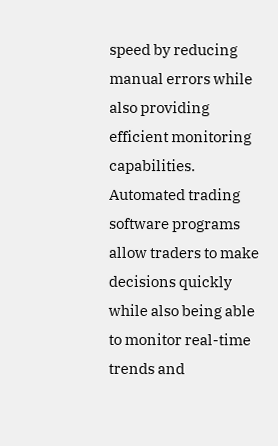speed by reducing manual errors while also providing efficient monitoring capabilities. Automated trading software programs allow traders to make decisions quickly while also being able to monitor real-time trends and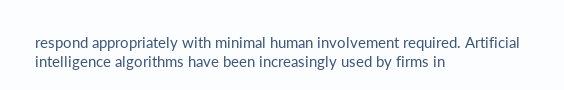respond appropriately with minimal human involvement required. Artificial intelligence algorithms have been increasingly used by firms in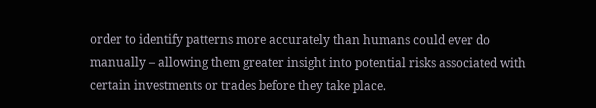order to identify patterns more accurately than humans could ever do manually – allowing them greater insight into potential risks associated with certain investments or trades before they take place.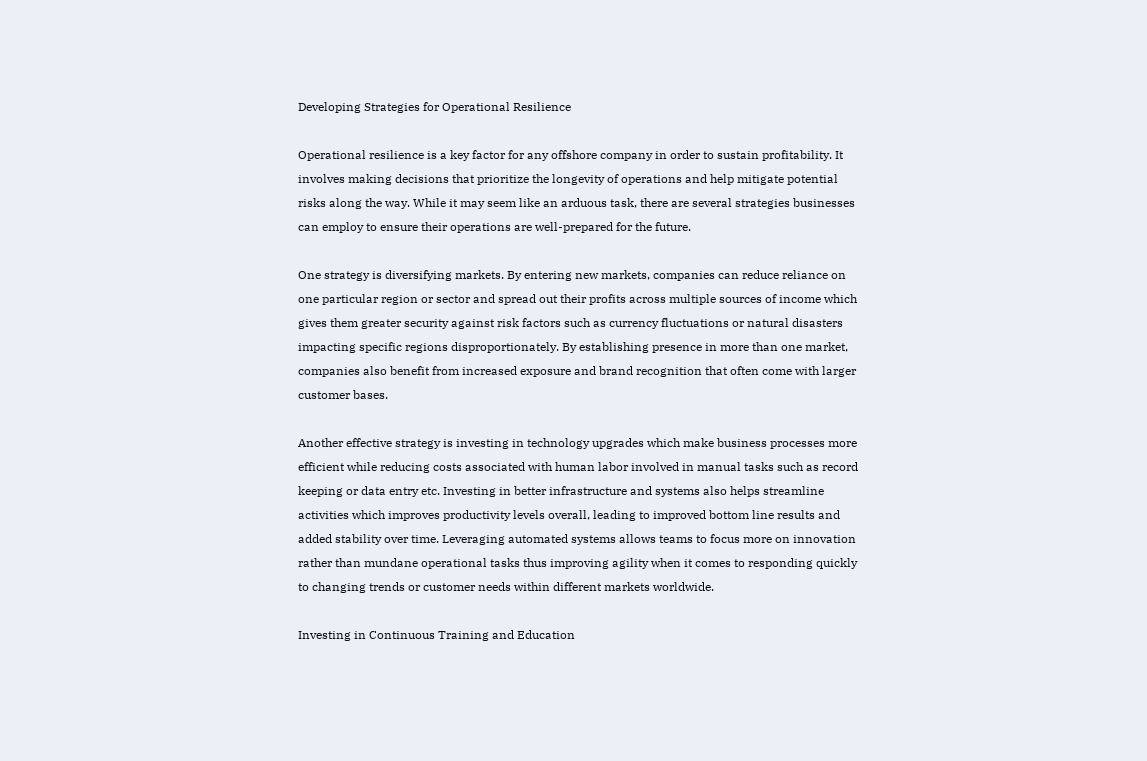Developing Strategies for Operational Resilience

Operational resilience is a key factor for any offshore company in order to sustain profitability. It involves making decisions that prioritize the longevity of operations and help mitigate potential risks along the way. While it may seem like an arduous task, there are several strategies businesses can employ to ensure their operations are well-prepared for the future.

One strategy is diversifying markets. By entering new markets, companies can reduce reliance on one particular region or sector and spread out their profits across multiple sources of income which gives them greater security against risk factors such as currency fluctuations or natural disasters impacting specific regions disproportionately. By establishing presence in more than one market, companies also benefit from increased exposure and brand recognition that often come with larger customer bases.

Another effective strategy is investing in technology upgrades which make business processes more efficient while reducing costs associated with human labor involved in manual tasks such as record keeping or data entry etc. Investing in better infrastructure and systems also helps streamline activities which improves productivity levels overall, leading to improved bottom line results and added stability over time. Leveraging automated systems allows teams to focus more on innovation rather than mundane operational tasks thus improving agility when it comes to responding quickly to changing trends or customer needs within different markets worldwide.

Investing in Continuous Training and Education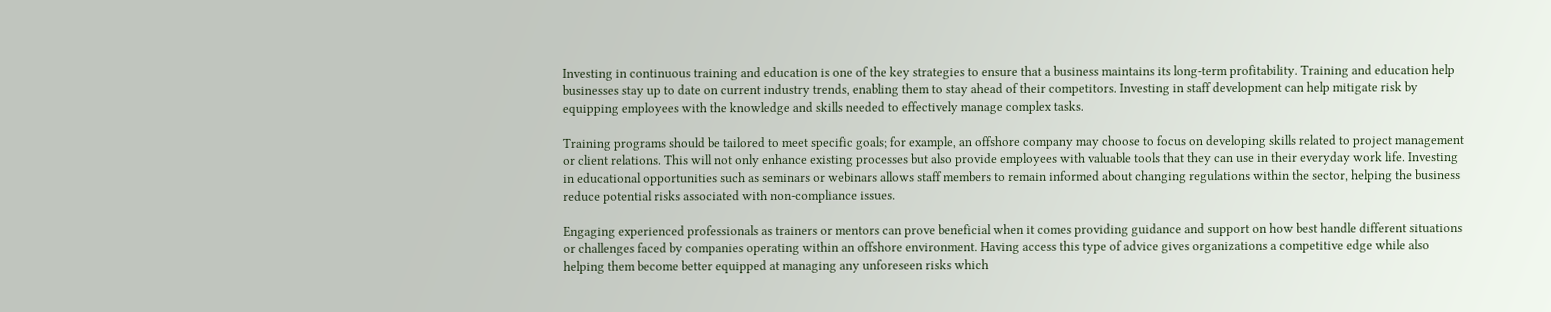Investing in continuous training and education is one of the key strategies to ensure that a business maintains its long-term profitability. Training and education help businesses stay up to date on current industry trends, enabling them to stay ahead of their competitors. Investing in staff development can help mitigate risk by equipping employees with the knowledge and skills needed to effectively manage complex tasks.

Training programs should be tailored to meet specific goals; for example, an offshore company may choose to focus on developing skills related to project management or client relations. This will not only enhance existing processes but also provide employees with valuable tools that they can use in their everyday work life. Investing in educational opportunities such as seminars or webinars allows staff members to remain informed about changing regulations within the sector, helping the business reduce potential risks associated with non-compliance issues.

Engaging experienced professionals as trainers or mentors can prove beneficial when it comes providing guidance and support on how best handle different situations or challenges faced by companies operating within an offshore environment. Having access this type of advice gives organizations a competitive edge while also helping them become better equipped at managing any unforeseen risks which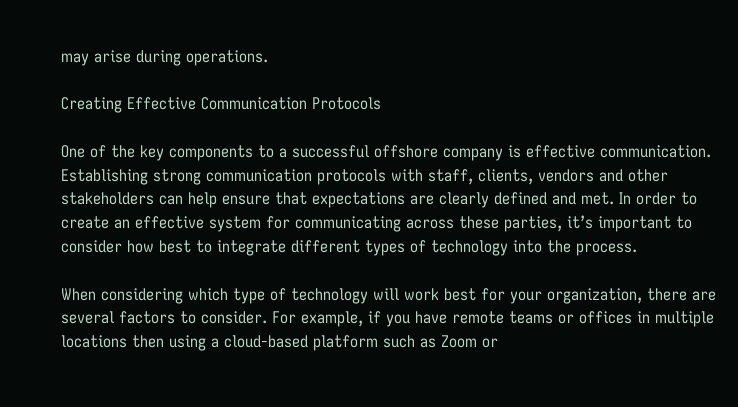may arise during operations.

Creating Effective Communication Protocols

One of the key components to a successful offshore company is effective communication. Establishing strong communication protocols with staff, clients, vendors and other stakeholders can help ensure that expectations are clearly defined and met. In order to create an effective system for communicating across these parties, it’s important to consider how best to integrate different types of technology into the process.

When considering which type of technology will work best for your organization, there are several factors to consider. For example, if you have remote teams or offices in multiple locations then using a cloud-based platform such as Zoom or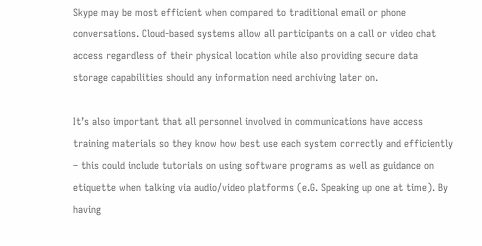Skype may be most efficient when compared to traditional email or phone conversations. Cloud-based systems allow all participants on a call or video chat access regardless of their physical location while also providing secure data storage capabilities should any information need archiving later on.

It’s also important that all personnel involved in communications have access training materials so they know how best use each system correctly and efficiently – this could include tutorials on using software programs as well as guidance on etiquette when talking via audio/video platforms (e.G. Speaking up one at time). By having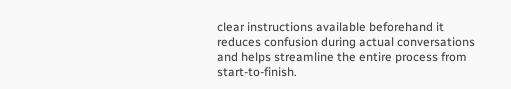clear instructions available beforehand it reduces confusion during actual conversations and helps streamline the entire process from start-to-finish.